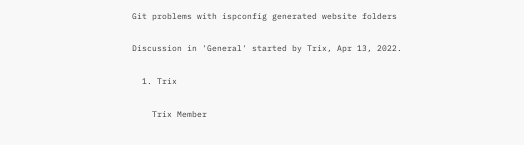Git problems with ispconfig generated website folders

Discussion in 'General' started by Trix, Apr 13, 2022.

  1. Trix

    Trix Member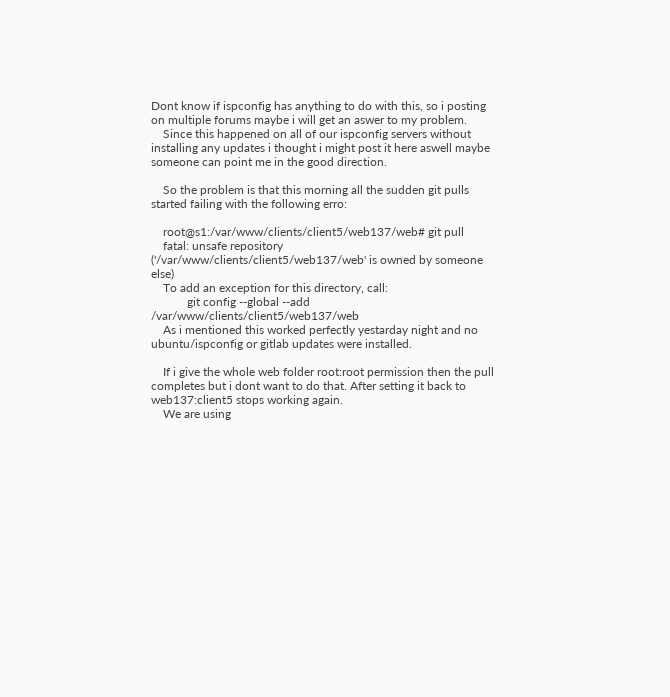Dont know if ispconfig has anything to do with this, so i posting on multiple forums maybe i will get an aswer to my problem.
    Since this happened on all of our ispconfig servers without installing any updates i thought i might post it here aswell maybe someone can point me in the good direction.

    So the problem is that this morning all the sudden git pulls started failing with the following erro:

    root@s1:/var/www/clients/client5/web137/web# git pull
    fatal: unsafe repository ('/var/www/clients/client5/web137/web' is owned by someone else)
    To add an exception for this directory, call:
            git config --global --add /var/www/clients/client5/web137/web
    As i mentioned this worked perfectly yestarday night and no ubuntu/ispconfig or gitlab updates were installed.

    If i give the whole web folder root:root permission then the pull completes but i dont want to do that. After setting it back to web137:client5 stops working again.
    We are using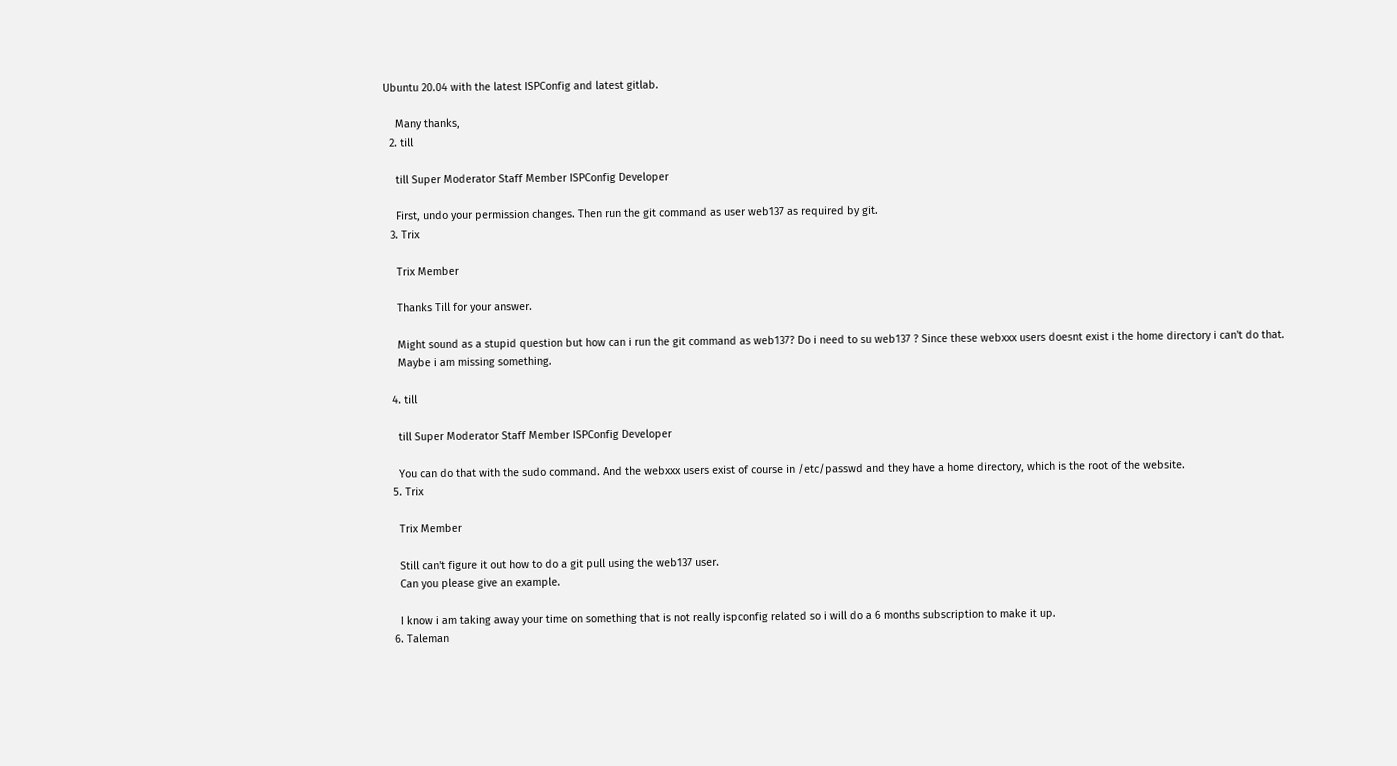Ubuntu 20.04 with the latest ISPConfig and latest gitlab.

    Many thanks,
  2. till

    till Super Moderator Staff Member ISPConfig Developer

    First, undo your permission changes. Then run the git command as user web137 as required by git.
  3. Trix

    Trix Member

    Thanks Till for your answer.

    Might sound as a stupid question but how can i run the git command as web137? Do i need to su web137 ? Since these webxxx users doesnt exist i the home directory i can't do that.
    Maybe i am missing something.

  4. till

    till Super Moderator Staff Member ISPConfig Developer

    You can do that with the sudo command. And the webxxx users exist of course in /etc/passwd and they have a home directory, which is the root of the website.
  5. Trix

    Trix Member

    Still can't figure it out how to do a git pull using the web137 user.
    Can you please give an example.

    I know i am taking away your time on something that is not really ispconfig related so i will do a 6 months subscription to make it up.
  6. Taleman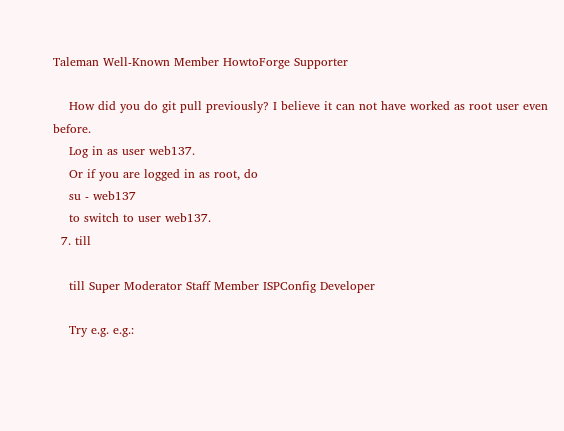Taleman Well-Known Member HowtoForge Supporter

    How did you do git pull previously? I believe it can not have worked as root user even before.
    Log in as user web137.
    Or if you are logged in as root, do
    su - web137
    to switch to user web137.
  7. till

    till Super Moderator Staff Member ISPConfig Developer

    Try e.g. e.g.: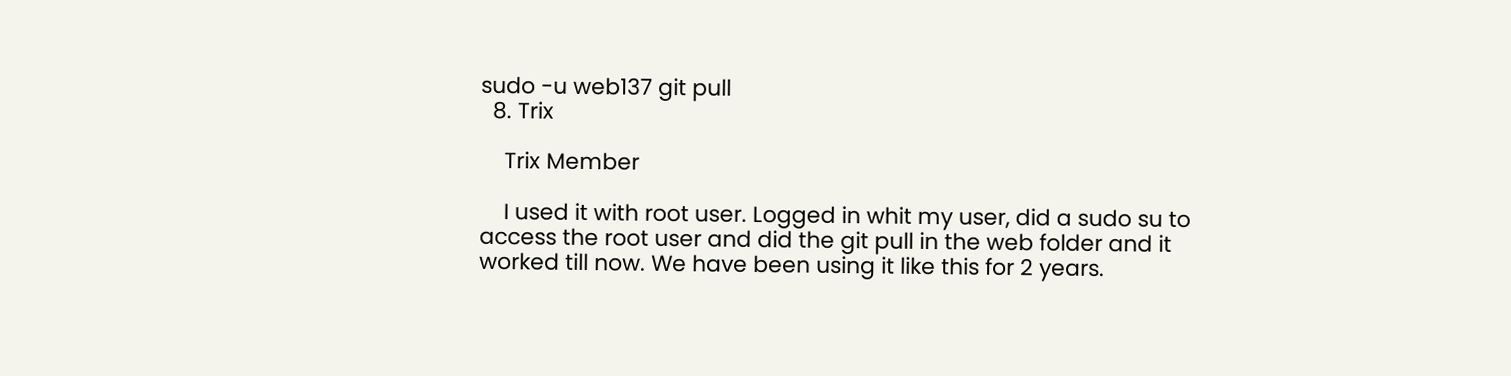sudo -u web137 git pull
  8. Trix

    Trix Member

    I used it with root user. Logged in whit my user, did a sudo su to access the root user and did the git pull in the web folder and it worked till now. We have been using it like this for 2 years.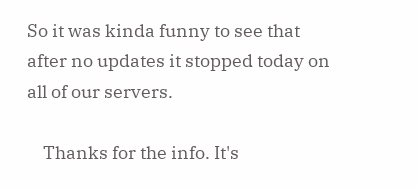So it was kinda funny to see that after no updates it stopped today on all of our servers.

    Thanks for the info. It's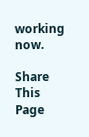working now.

Share This Page